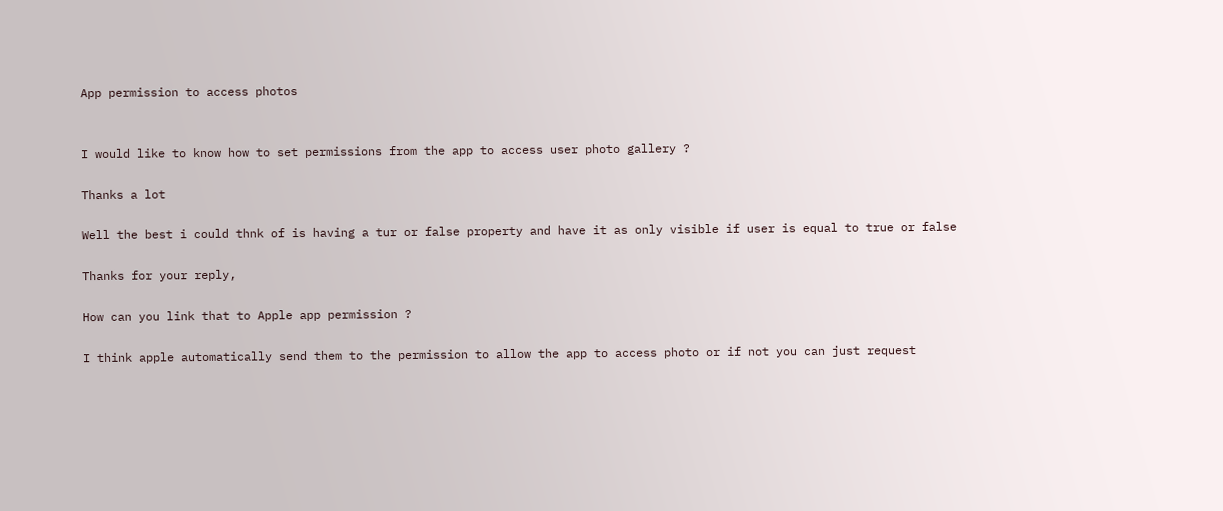App permission to access photos


I would like to know how to set permissions from the app to access user photo gallery ?

Thanks a lot

Well the best i could thnk of is having a tur or false property and have it as only visible if user is equal to true or false

Thanks for your reply,

How can you link that to Apple app permission ?

I think apple automatically send them to the permission to allow the app to access photo or if not you can just request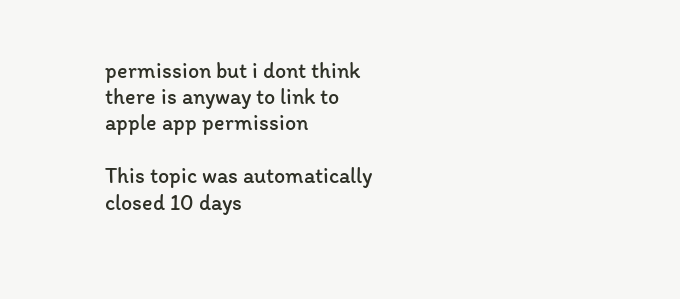permission but i dont think there is anyway to link to apple app permission

This topic was automatically closed 10 days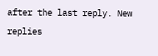after the last reply. New replies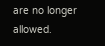are no longer allowed.